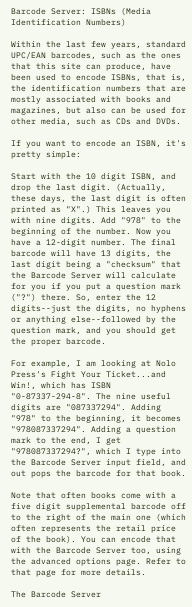Barcode Server: ISBNs (Media Identification Numbers)

Within the last few years, standard UPC/EAN barcodes, such as the ones that this site can produce, have been used to encode ISBNs, that is, the identification numbers that are mostly associated with books and magazines, but also can be used for other media, such as CDs and DVDs.

If you want to encode an ISBN, it's pretty simple:

Start with the 10 digit ISBN, and drop the last digit. (Actually, these days, the last digit is often printed as "X".) This leaves you with nine digits. Add "978" to the beginning of the number. Now you have a 12-digit number. The final barcode will have 13 digits, the last digit being a "checksum" that the Barcode Server will calculate for you if you put a question mark ("?") there. So, enter the 12 digits--just the digits, no hyphens or anything else--followed by the question mark, and you should get the proper barcode.

For example, I am looking at Nolo Press's Fight Your Ticket...and Win!, which has ISBN "0-87337-294-8". The nine useful digits are "087337294". Adding "978" to the beginning, it becomes "978087337294". Adding a question mark to the end, I get "978087337294?", which I type into the Barcode Server input field, and out pops the barcode for that book.

Note that often books come with a five digit supplemental barcode off to the right of the main one (which often represents the retail price of the book). You can encode that with the Barcode Server too, using the advanced options page. Refer to that page for more details.

The Barcode Server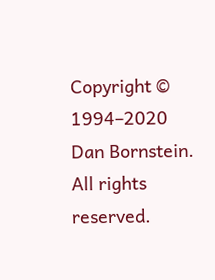Copyright © 1994–2020 Dan Bornstein. All rights reserved.